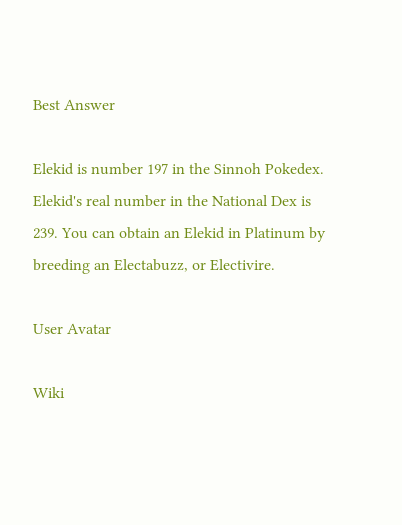Best Answer

Elekid is number 197 in the Sinnoh Pokedex. Elekid's real number in the National Dex is 239. You can obtain an Elekid in Platinum by breeding an Electabuzz, or Electivire.

User Avatar

Wiki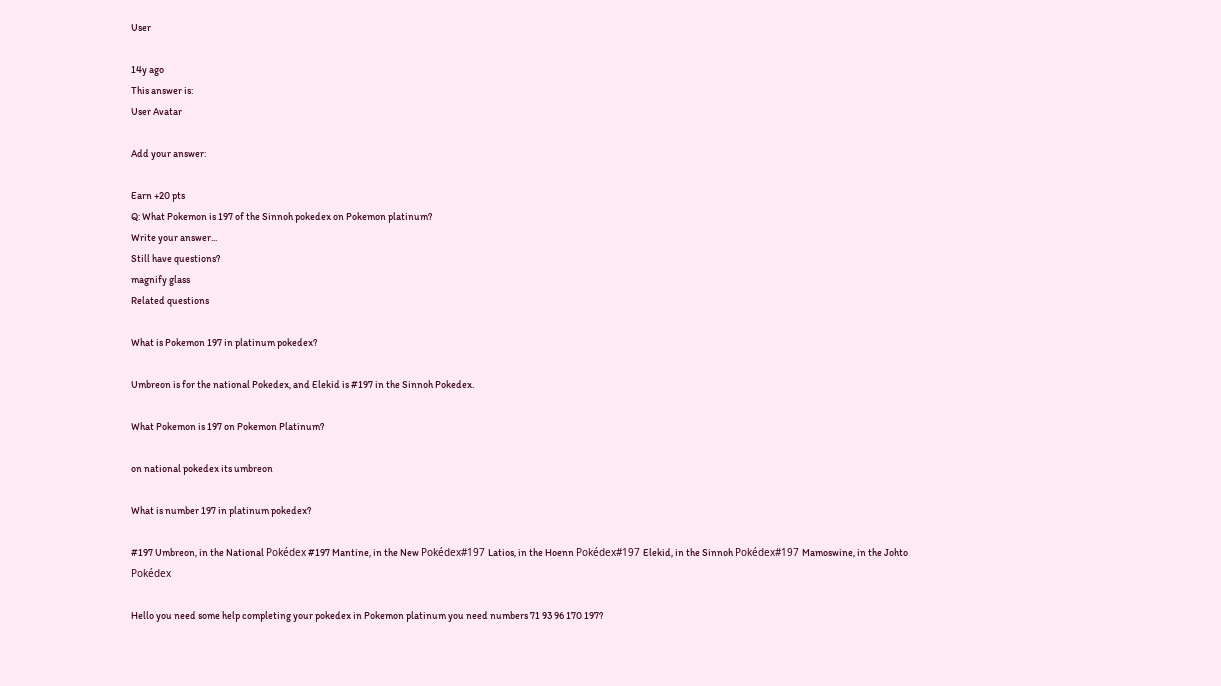User

14y ago
This answer is:
User Avatar

Add your answer:

Earn +20 pts
Q: What Pokemon is 197 of the Sinnoh pokedex on Pokemon platinum?
Write your answer...
Still have questions?
magnify glass
Related questions

What is Pokemon 197 in platinum pokedex?

Umbreon is for the national Pokedex, and Elekid is #197 in the Sinnoh Pokedex.

What Pokemon is 197 on Pokemon Platinum?

on national pokedex its umbreon

What is number 197 in platinum pokedex?

#197 Umbreon, in the National Pokédex #197 Mantine, in the New Pokédex#197 Latios, in the Hoenn Pokédex#197 Elekid, in the Sinnoh Pokédex#197 Mamoswine, in the Johto Pokédex

Hello you need some help completing your pokedex in Pokemon platinum you need numbers 71 93 96 170 197?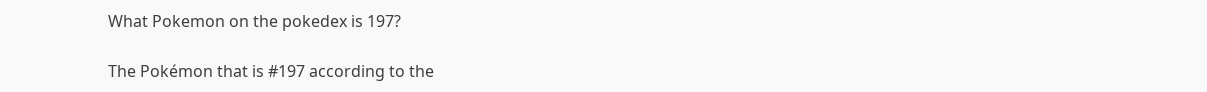What Pokemon on the pokedex is 197?

The Pokémon that is #197 according to the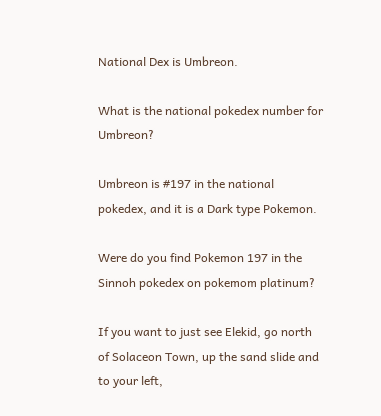National Dex is Umbreon.

What is the national pokedex number for Umbreon?

Umbreon is #197 in the national pokedex, and it is a Dark type Pokemon.

Were do you find Pokemon 197 in the Sinnoh pokedex on pokemom platinum?

If you want to just see Elekid, go north of Solaceon Town, up the sand slide and to your left,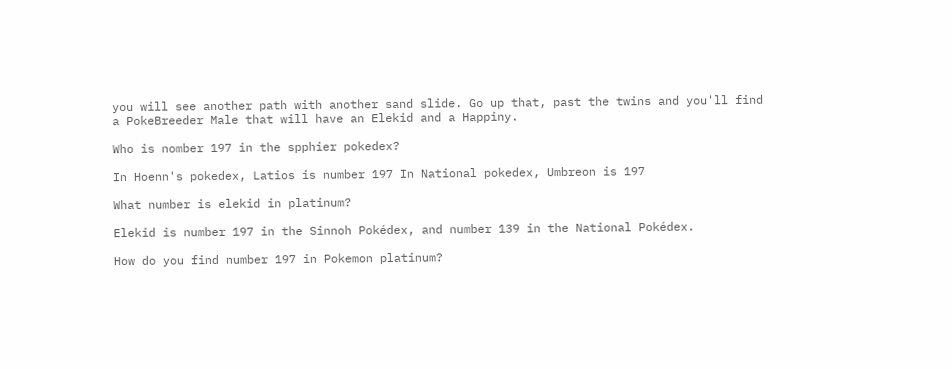you will see another path with another sand slide. Go up that, past the twins and you'll find a PokeBreeder Male that will have an Elekid and a Happiny.

Who is nomber 197 in the spphier pokedex?

In Hoenn's pokedex, Latios is number 197 In National pokedex, Umbreon is 197

What number is elekid in platinum?

Elekid is number 197 in the Sinnoh Pokédex, and number 139 in the National Pokédex.

How do you find number 197 in Pokemon platinum?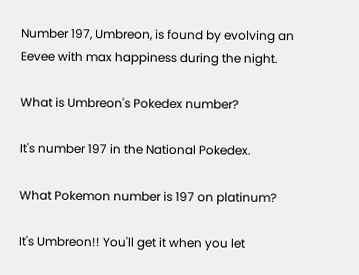Number 197, Umbreon, is found by evolving an Eevee with max happiness during the night.

What is Umbreon's Pokedex number?

It's number 197 in the National Pokedex.

What Pokemon number is 197 on platinum?

It's Umbreon!! You'll get it when you let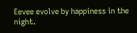Eevee evolve by happiness in the night.